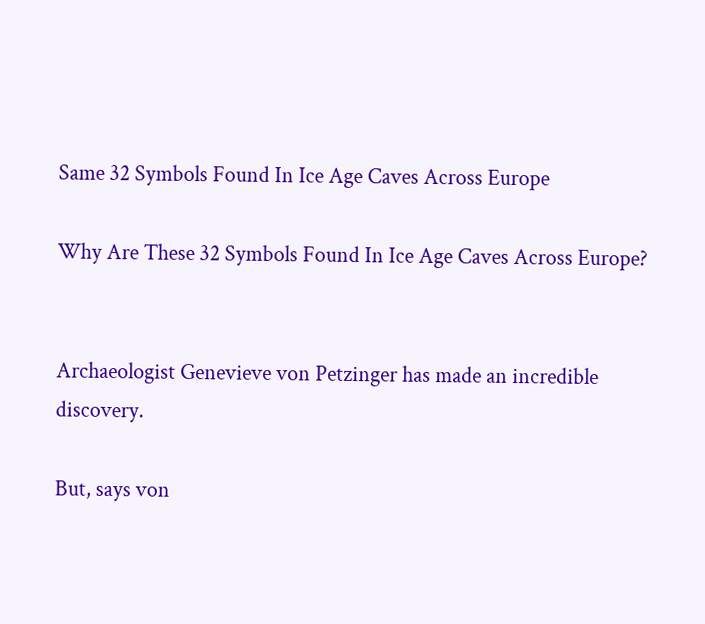Same 32 Symbols Found In Ice Age Caves Across Europe

Why Are These 32 Symbols Found In Ice Age Caves Across Europe?


Archaeologist Genevieve von Petzinger has made an incredible discovery.

But, says von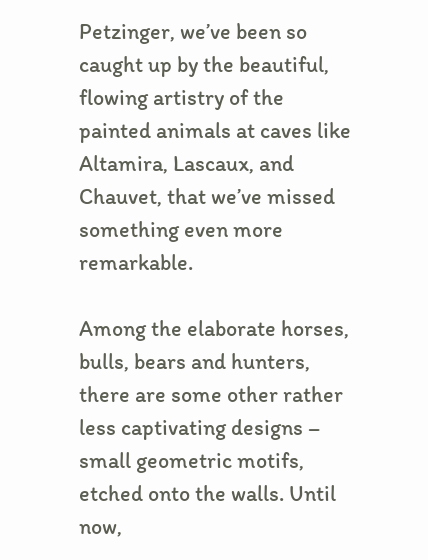Petzinger, we’ve been so caught up by the beautiful, flowing artistry of the painted animals at caves like Altamira, Lascaux, and Chauvet, that we’ve missed something even more remarkable.

Among the elaborate horses, bulls, bears and hunters, there are some other rather less captivating designs – small geometric motifs, etched onto the walls. Until now,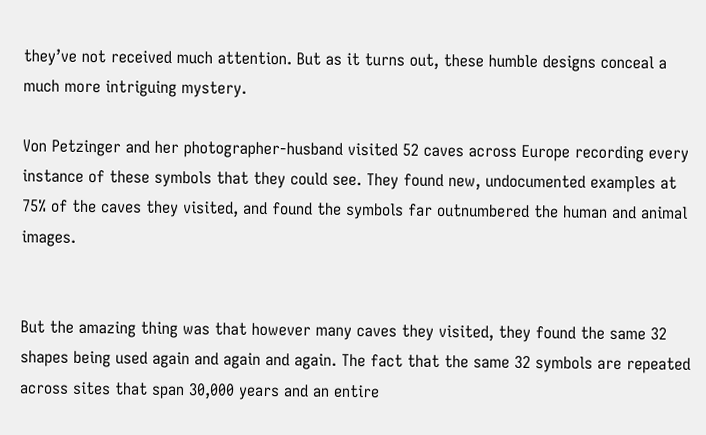they’ve not received much attention. But as it turns out, these humble designs conceal a much more intriguing mystery.

Von Petzinger and her photographer-husband visited 52 caves across Europe recording every instance of these symbols that they could see. They found new, undocumented examples at 75% of the caves they visited, and found the symbols far outnumbered the human and animal images.


But the amazing thing was that however many caves they visited, they found the same 32 shapes being used again and again and again. The fact that the same 32 symbols are repeated across sites that span 30,000 years and an entire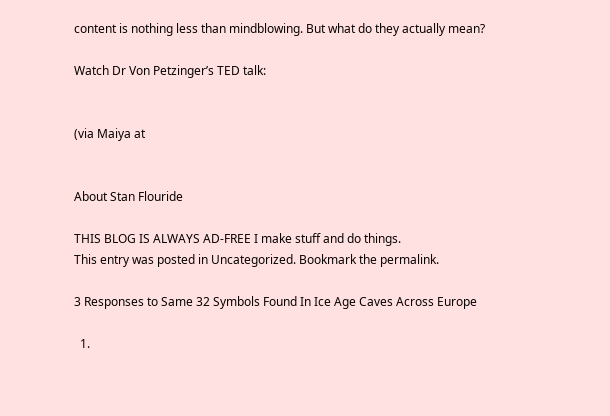content is nothing less than mindblowing. But what do they actually mean?

Watch Dr Von Petzinger’s TED talk:


(via Maiya at


About Stan Flouride

THIS BLOG IS ALWAYS AD-FREE I make stuff and do things.
This entry was posted in Uncategorized. Bookmark the permalink.

3 Responses to Same 32 Symbols Found In Ice Age Caves Across Europe

  1.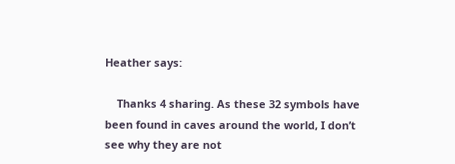Heather says:

    Thanks 4 sharing. As these 32 symbols have been found in caves around the world, I don’t see why they are not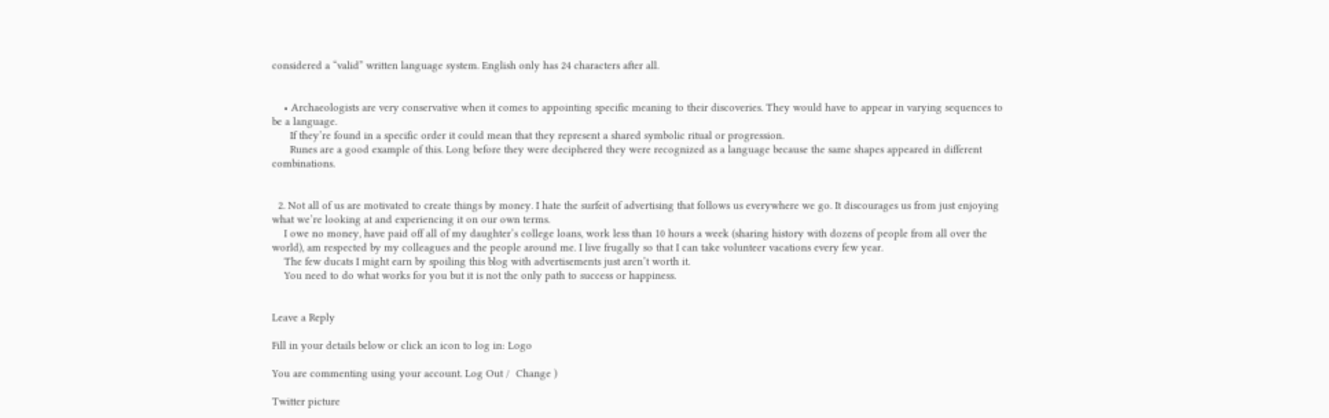considered a “valid” written language system. English only has 24 characters after all.


    • Archaeologists are very conservative when it comes to appointing specific meaning to their discoveries. They would have to appear in varying sequences to be a language.
      If they’re found in a specific order it could mean that they represent a shared symbolic ritual or progression.
      Runes are a good example of this. Long before they were deciphered they were recognized as a language because the same shapes appeared in different combinations.


  2. Not all of us are motivated to create things by money. I hate the surfeit of advertising that follows us everywhere we go. It discourages us from just enjoying what we’re looking at and experiencing it on our own terms.
    I owe no money, have paid off all of my daughter’s college loans, work less than 10 hours a week (sharing history with dozens of people from all over the world), am respected by my colleagues and the people around me. I live frugally so that I can take volunteer vacations every few year.
    The few ducats I might earn by spoiling this blog with advertisements just aren’t worth it.
    You need to do what works for you but it is not the only path to success or happiness.


Leave a Reply

Fill in your details below or click an icon to log in: Logo

You are commenting using your account. Log Out /  Change )

Twitter picture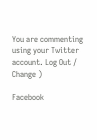You are commenting using your Twitter account. Log Out /  Change )

Facebook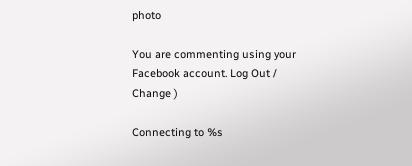photo

You are commenting using your Facebook account. Log Out /  Change )

Connecting to %s